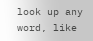look up any word, like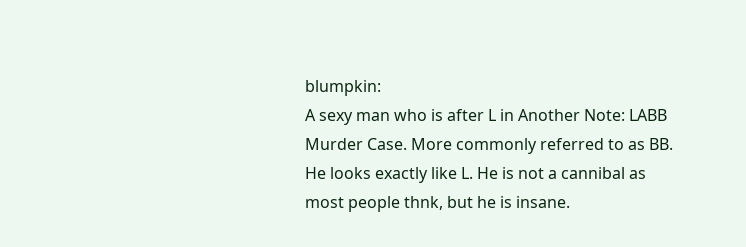blumpkin:
A sexy man who is after L in Another Note: LABB Murder Case. More commonly referred to as BB. He looks exactly like L. He is not a cannibal as most people thnk, but he is insane.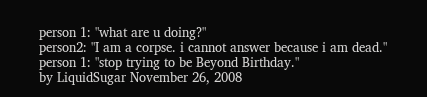person 1: "what are u doing?"
person2: "I am a corpse. i cannot answer because i am dead."
person 1: "stop trying to be Beyond Birthday."
by LiquidSugar November 26, 2008